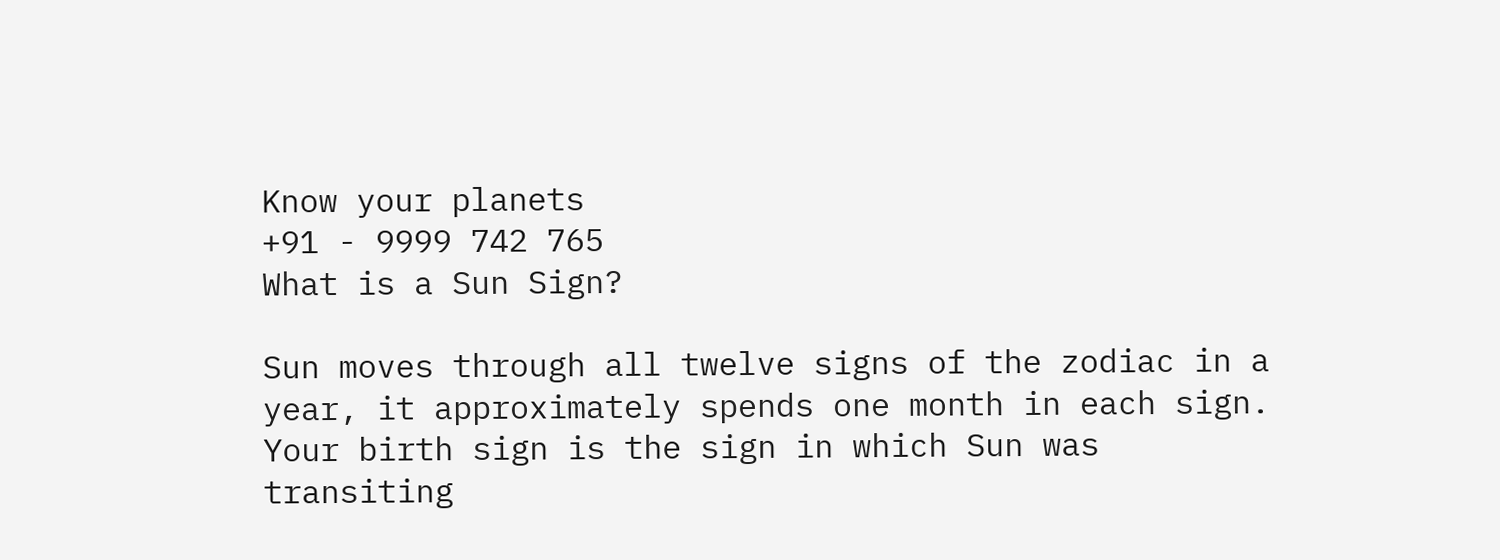Know your planets
+91 - 9999 742 765
What is a Sun Sign?

Sun moves through all twelve signs of the zodiac in a year, it approximately spends one month in each sign. Your birth sign is the sign in which Sun was transiting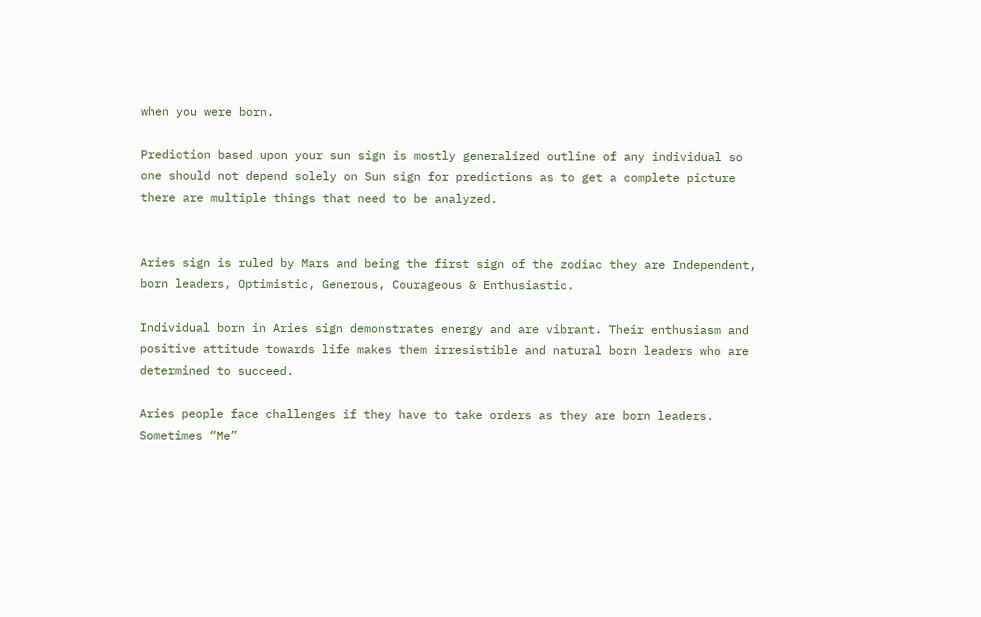when you were born.

Prediction based upon your sun sign is mostly generalized outline of any individual so one should not depend solely on Sun sign for predictions as to get a complete picture there are multiple things that need to be analyzed.


Aries sign is ruled by Mars and being the first sign of the zodiac they are Independent, born leaders, Optimistic, Generous, Courageous & Enthusiastic.

Individual born in Aries sign demonstrates energy and are vibrant. Their enthusiasm and positive attitude towards life makes them irresistible and natural born leaders who are determined to succeed.

Aries people face challenges if they have to take orders as they are born leaders. Sometimes “Me”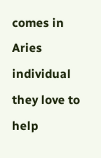comes in Aries individual they love to help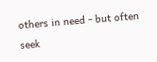others in need - but often seek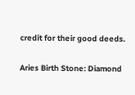credit for their good deeds.

Aries Birth Stone: Diamond